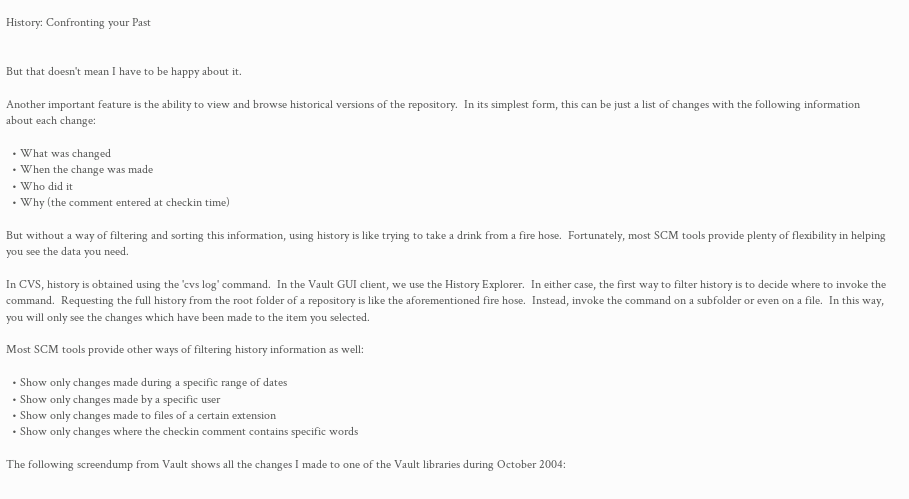History: Confronting your Past


But that doesn't mean I have to be happy about it.

Another important feature is the ability to view and browse historical versions of the repository.  In its simplest form, this can be just a list of changes with the following information about each change:

  • What was changed
  • When the change was made
  • Who did it
  • Why (the comment entered at checkin time)

But without a way of filtering and sorting this information, using history is like trying to take a drink from a fire hose.  Fortunately, most SCM tools provide plenty of flexibility in helping you see the data you need.

In CVS, history is obtained using the 'cvs log' command.  In the Vault GUI client, we use the History Explorer.  In either case, the first way to filter history is to decide where to invoke the command.  Requesting the full history from the root folder of a repository is like the aforementioned fire hose.  Instead, invoke the command on a subfolder or even on a file.  In this way, you will only see the changes which have been made to the item you selected.

Most SCM tools provide other ways of filtering history information as well:

  • Show only changes made during a specific range of dates
  • Show only changes made by a specific user
  • Show only changes made to files of a certain extension
  • Show only changes where the checkin comment contains specific words

The following screendump from Vault shows all the changes I made to one of the Vault libraries during October 2004: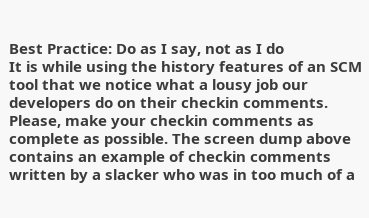Best Practice: Do as I say, not as I do
It is while using the history features of an SCM tool that we notice what a lousy job our developers do on their checkin comments. Please, make your checkin comments as complete as possible. The screen dump above contains an example of checkin comments written by a slacker who was in too much of a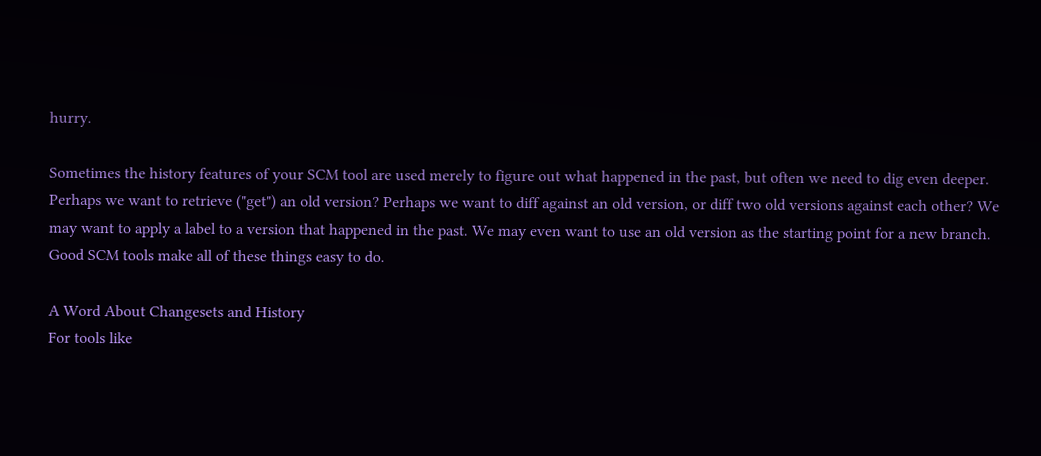hurry.

Sometimes the history features of your SCM tool are used merely to figure out what happened in the past, but often we need to dig even deeper. Perhaps we want to retrieve ("get") an old version? Perhaps we want to diff against an old version, or diff two old versions against each other? We may want to apply a label to a version that happened in the past. We may even want to use an old version as the starting point for a new branch. Good SCM tools make all of these things easy to do.

A Word About Changesets and History
For tools like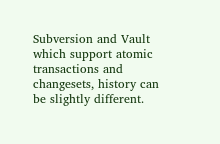Subversion and Vault which support atomic transactions and changesets, history can be slightly different.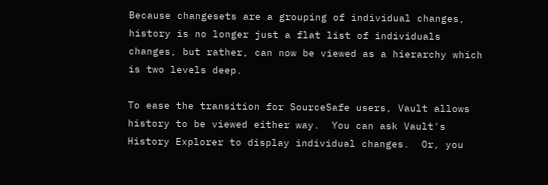Because changesets are a grouping of individual changes, history is no longer just a flat list of individuals changes, but rather, can now be viewed as a hierarchy which is two levels deep.

To ease the transition for SourceSafe users, Vault allows history to be viewed either way.  You can ask Vault's History Explorer to display individual changes.  Or, you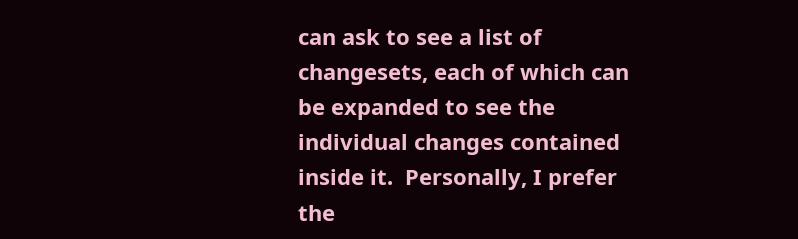can ask to see a list of changesets, each of which can be expanded to see the individual changes contained inside it.  Personally, I prefer the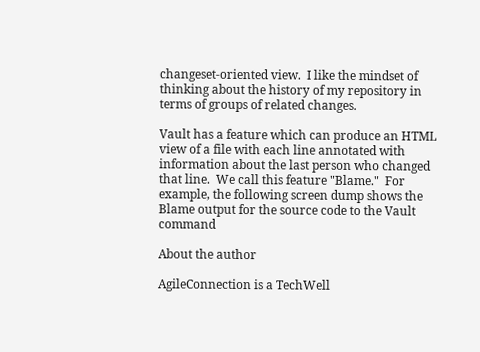changeset-oriented view.  I like the mindset of thinking about the history of my repository in terms of groups of related changes.

Vault has a feature which can produce an HTML view of a file with each line annotated with information about the last person who changed that line.  We call this feature "Blame."  For example, the following screen dump shows the Blame output for the source code to the Vault command

About the author

AgileConnection is a TechWell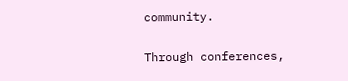community.

Through conferences,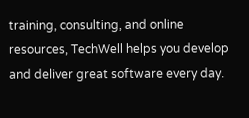training, consulting, and online resources, TechWell helps you develop and deliver great software every day.